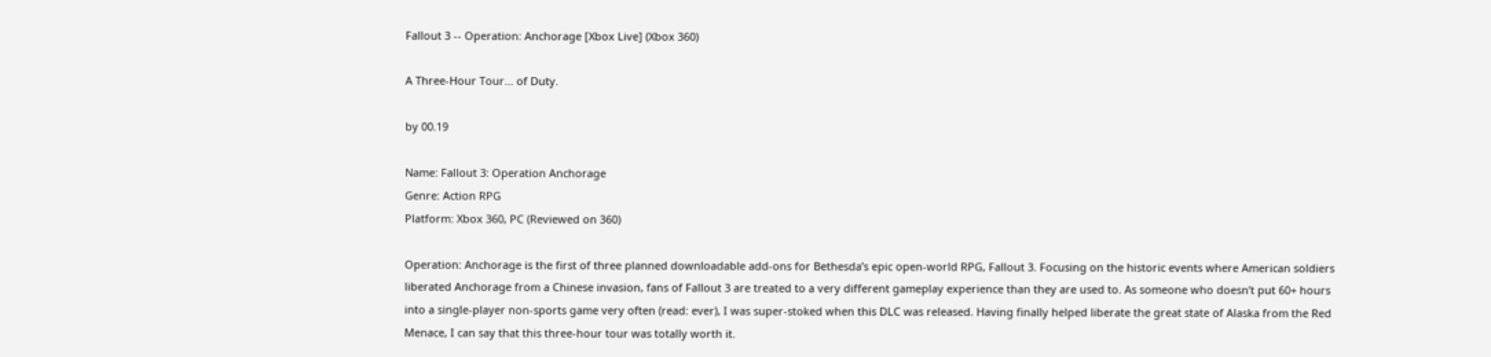Fallout 3 -- Operation: Anchorage [Xbox Live] (Xbox 360)

A Three-Hour Tour... of Duty.

by 00.19

Name: Fallout 3: Operation Anchorage
Genre: Action RPG
Platform: Xbox 360, PC (Reviewed on 360)

Operation: Anchorage is the first of three planned downloadable add-ons for Bethesda’s epic open-world RPG, Fallout 3. Focusing on the historic events where American soldiers liberated Anchorage from a Chinese invasion, fans of Fallout 3 are treated to a very different gameplay experience than they are used to. As someone who doesn’t put 60+ hours into a single-player non-sports game very often (read: ever), I was super-stoked when this DLC was released. Having finally helped liberate the great state of Alaska from the Red Menace, I can say that this three-hour tour was totally worth it.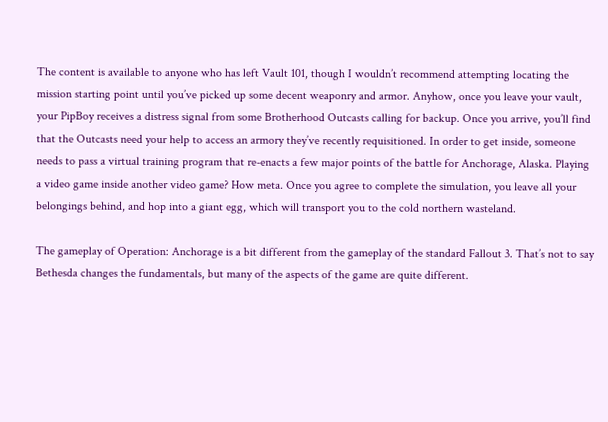The content is available to anyone who has left Vault 101, though I wouldn’t recommend attempting locating the mission starting point until you’ve picked up some decent weaponry and armor. Anyhow, once you leave your vault, your PipBoy receives a distress signal from some Brotherhood Outcasts calling for backup. Once you arrive, you’ll find that the Outcasts need your help to access an armory they’ve recently requisitioned. In order to get inside, someone needs to pass a virtual training program that re-enacts a few major points of the battle for Anchorage, Alaska. Playing a video game inside another video game? How meta. Once you agree to complete the simulation, you leave all your belongings behind, and hop into a giant egg, which will transport you to the cold northern wasteland.

The gameplay of Operation: Anchorage is a bit different from the gameplay of the standard Fallout 3. That’s not to say Bethesda changes the fundamentals, but many of the aspects of the game are quite different.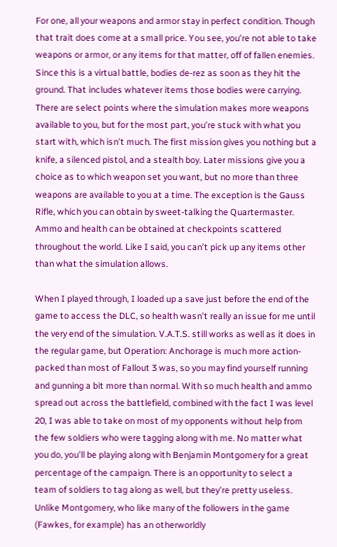For one, all your weapons and armor stay in perfect condition. Though that trait does come at a small price. You see, you’re not able to take weapons or armor, or any items for that matter, off of fallen enemies. Since this is a virtual battle, bodies de-rez as soon as they hit the ground. That includes whatever items those bodies were carrying. There are select points where the simulation makes more weapons available to you, but for the most part, you’re stuck with what you start with, which isn’t much. The first mission gives you nothing but a knife, a silenced pistol, and a stealth boy. Later missions give you a choice as to which weapon set you want, but no more than three weapons are available to you at a time. The exception is the Gauss Rifle, which you can obtain by sweet-talking the Quartermaster. Ammo and health can be obtained at checkpoints scattered throughout the world. Like I said, you can’t pick up any items other than what the simulation allows.

When I played through, I loaded up a save just before the end of the game to access the DLC, so health wasn’t really an issue for me until the very end of the simulation. V.A.T.S. still works as well as it does in the regular game, but Operation: Anchorage is much more action-packed than most of Fallout 3 was, so you may find yourself running and gunning a bit more than normal. With so much health and ammo spread out across the battlefield, combined with the fact I was level 20, I was able to take on most of my opponents without help from the few soldiers who were tagging along with me. No matter what you do, you’ll be playing along with Benjamin Montgomery for a great percentage of the campaign. There is an opportunity to select a team of soldiers to tag along as well, but they’re pretty useless. Unlike Montgomery, who like many of the followers in the game (Fawkes, for example) has an otherworldly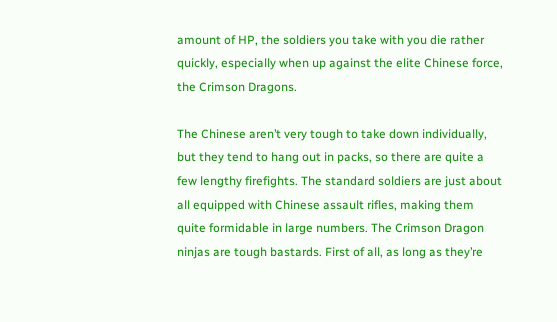amount of HP, the soldiers you take with you die rather quickly, especially when up against the elite Chinese force, the Crimson Dragons.

The Chinese aren’t very tough to take down individually, but they tend to hang out in packs, so there are quite a few lengthy firefights. The standard soldiers are just about all equipped with Chinese assault rifles, making them quite formidable in large numbers. The Crimson Dragon ninjas are tough bastards. First of all, as long as they’re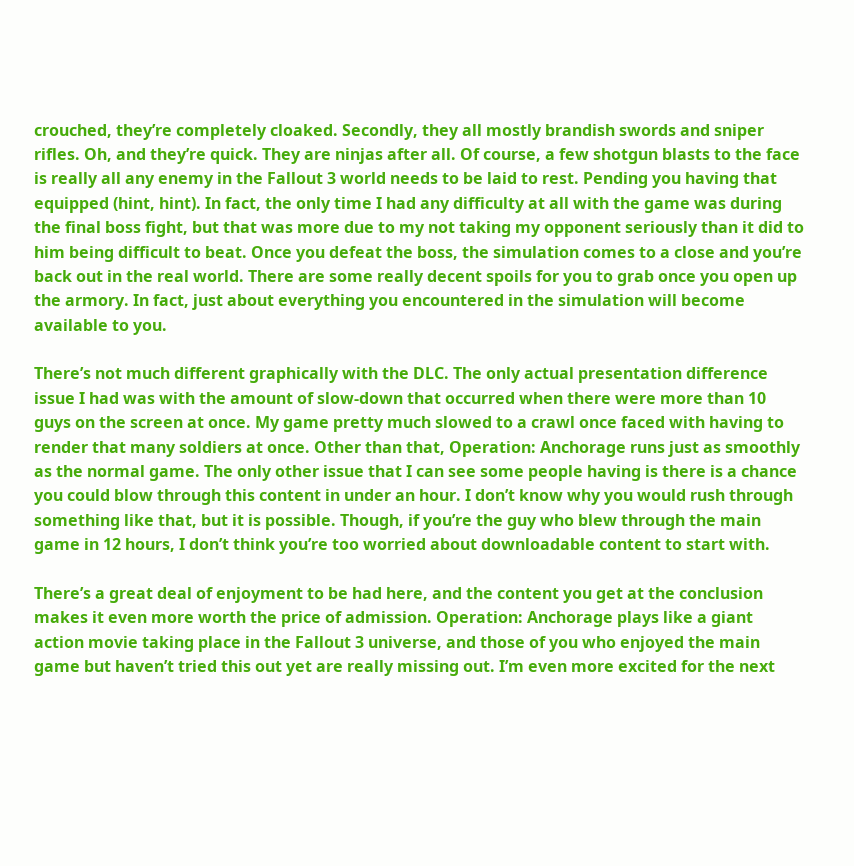crouched, they’re completely cloaked. Secondly, they all mostly brandish swords and sniper rifles. Oh, and they’re quick. They are ninjas after all. Of course, a few shotgun blasts to the face is really all any enemy in the Fallout 3 world needs to be laid to rest. Pending you having that equipped (hint, hint). In fact, the only time I had any difficulty at all with the game was during the final boss fight, but that was more due to my not taking my opponent seriously than it did to him being difficult to beat. Once you defeat the boss, the simulation comes to a close and you’re back out in the real world. There are some really decent spoils for you to grab once you open up the armory. In fact, just about everything you encountered in the simulation will become available to you.

There’s not much different graphically with the DLC. The only actual presentation difference issue I had was with the amount of slow-down that occurred when there were more than 10 guys on the screen at once. My game pretty much slowed to a crawl once faced with having to render that many soldiers at once. Other than that, Operation: Anchorage runs just as smoothly as the normal game. The only other issue that I can see some people having is there is a chance you could blow through this content in under an hour. I don’t know why you would rush through something like that, but it is possible. Though, if you’re the guy who blew through the main game in 12 hours, I don’t think you’re too worried about downloadable content to start with.

There’s a great deal of enjoyment to be had here, and the content you get at the conclusion makes it even more worth the price of admission. Operation: Anchorage plays like a giant action movie taking place in the Fallout 3 universe, and those of you who enjoyed the main game but haven’t tried this out yet are really missing out. I’m even more excited for the next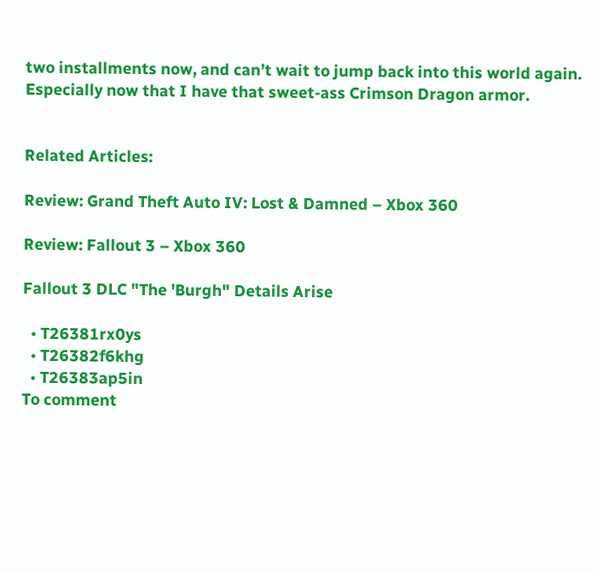two installments now, and can’t wait to jump back into this world again. Especially now that I have that sweet-ass Crimson Dragon armor.


Related Articles:

Review: Grand Theft Auto IV: Lost & Damned – Xbox 360

Review: Fallout 3 – Xbox 360

Fallout 3 DLC "The 'Burgh" Details Arise

  • T26381rx0ys
  • T26382f6khg
  • T26383ap5in
To comment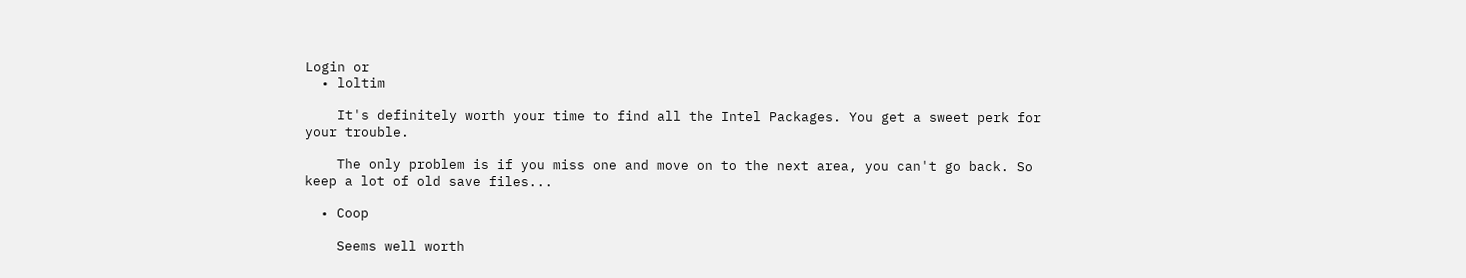Login or
  • loltim

    It's definitely worth your time to find all the Intel Packages. You get a sweet perk for your trouble.

    The only problem is if you miss one and move on to the next area, you can't go back. So keep a lot of old save files...

  • Coop

    Seems well worth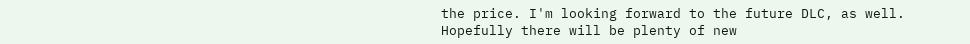the price. I'm looking forward to the future DLC, as well. Hopefully there will be plenty of new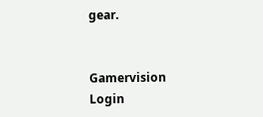gear.


Gamervision Login